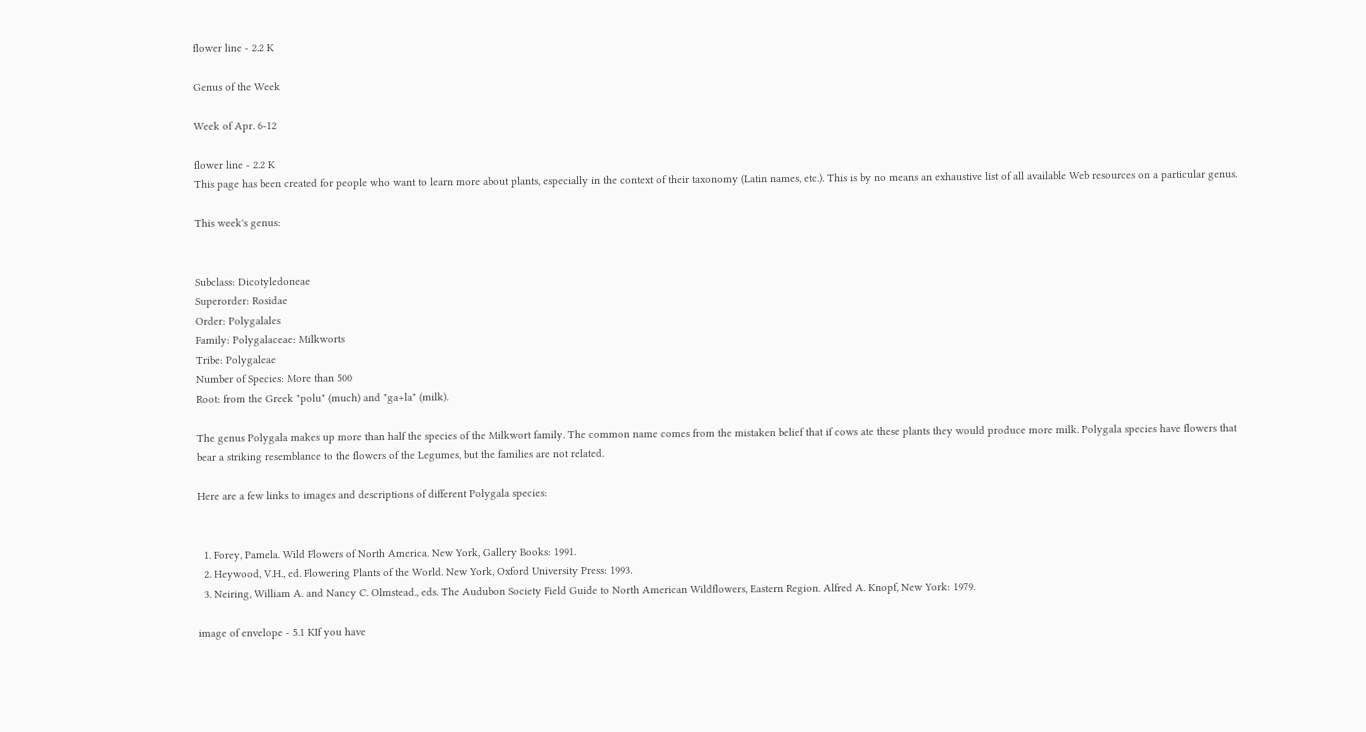flower line - 2.2 K

Genus of the Week

Week of Apr. 6-12

flower line - 2.2 K
This page has been created for people who want to learn more about plants, especially in the context of their taxonomy (Latin names, etc.). This is by no means an exhaustive list of all available Web resources on a particular genus.

This week's genus:


Subclass: Dicotyledoneae
Superorder: Rosidae
Order: Polygalales
Family: Polygalaceae: Milkworts
Tribe: Polygaleae
Number of Species: More than 500
Root: from the Greek "polu" (much) and "ga+la" (milk).

The genus Polygala makes up more than half the species of the Milkwort family. The common name comes from the mistaken belief that if cows ate these plants they would produce more milk. Polygala species have flowers that bear a striking resemblance to the flowers of the Legumes, but the families are not related.

Here are a few links to images and descriptions of different Polygala species:


  1. Forey, Pamela. Wild Flowers of North America. New York, Gallery Books: 1991.
  2. Heywood, V.H., ed. Flowering Plants of the World. New York, Oxford University Press: 1993.
  3. Neiring, William A. and Nancy C. Olmstead., eds. The Audubon Society Field Guide to North American Wildflowers, Eastern Region. Alfred A. Knopf, New York: 1979.

image of envelope - 5.1 KIf you have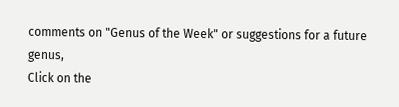comments on "Genus of the Week" or suggestions for a future genus,
Click on the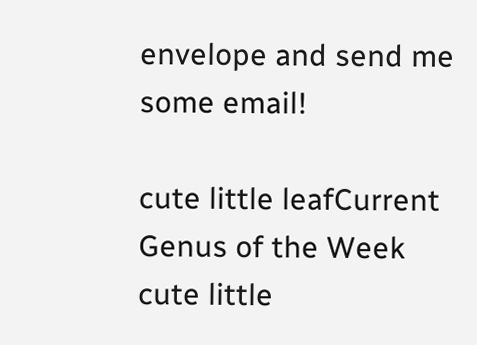envelope and send me some email!

cute little leafCurrent Genus of the Week
cute little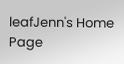leafJenn's Home Page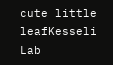cute little leafKesseli Lab